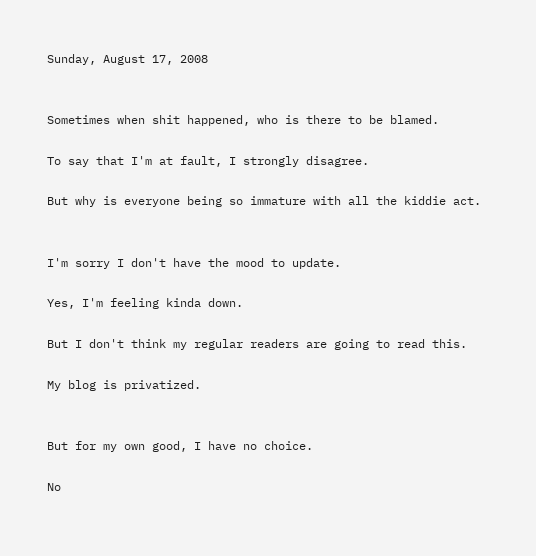Sunday, August 17, 2008


Sometimes when shit happened, who is there to be blamed.

To say that I'm at fault, I strongly disagree.

But why is everyone being so immature with all the kiddie act.


I'm sorry I don't have the mood to update.

Yes, I'm feeling kinda down.

But I don't think my regular readers are going to read this.

My blog is privatized.


But for my own good, I have no choice.

No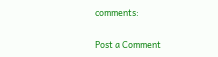comments:

Post a Comment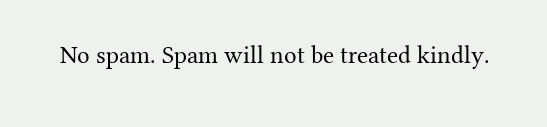No spam. Spam will not be treated kindly.